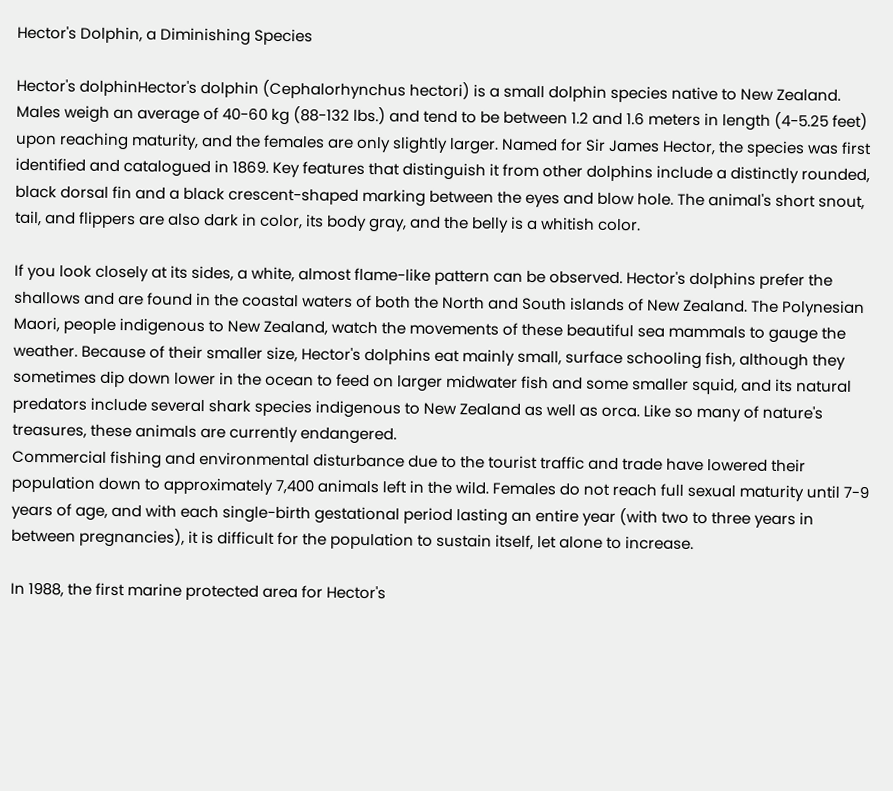Hector's Dolphin, a Diminishing Species

Hector's dolphinHector's dolphin (Cephalorhynchus hectori) is a small dolphin species native to New Zealand. Males weigh an average of 40-60 kg (88-132 lbs.) and tend to be between 1.2 and 1.6 meters in length (4-5.25 feet) upon reaching maturity, and the females are only slightly larger. Named for Sir James Hector, the species was first identified and catalogued in 1869. Key features that distinguish it from other dolphins include a distinctly rounded, black dorsal fin and a black crescent-shaped marking between the eyes and blow hole. The animal's short snout, tail, and flippers are also dark in color, its body gray, and the belly is a whitish color.

If you look closely at its sides, a white, almost flame-like pattern can be observed. Hector's dolphins prefer the shallows and are found in the coastal waters of both the North and South islands of New Zealand. The Polynesian Maori, people indigenous to New Zealand, watch the movements of these beautiful sea mammals to gauge the weather. Because of their smaller size, Hector's dolphins eat mainly small, surface schooling fish, although they sometimes dip down lower in the ocean to feed on larger midwater fish and some smaller squid, and its natural predators include several shark species indigenous to New Zealand as well as orca. Like so many of nature's treasures, these animals are currently endangered.
Commercial fishing and environmental disturbance due to the tourist traffic and trade have lowered their population down to approximately 7,400 animals left in the wild. Females do not reach full sexual maturity until 7-9 years of age, and with each single-birth gestational period lasting an entire year (with two to three years in between pregnancies), it is difficult for the population to sustain itself, let alone to increase.

In 1988, the first marine protected area for Hector's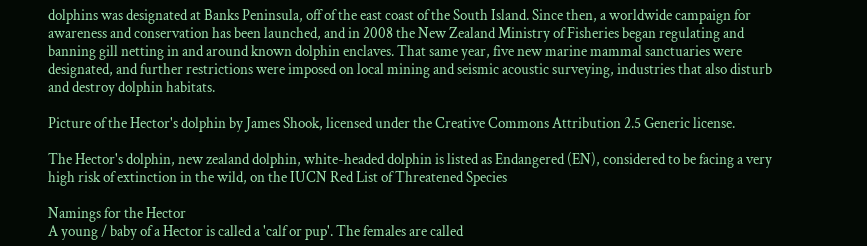dolphins was designated at Banks Peninsula, off of the east coast of the South Island. Since then, a worldwide campaign for awareness and conservation has been launched, and in 2008 the New Zealand Ministry of Fisheries began regulating and banning gill netting in and around known dolphin enclaves. That same year, five new marine mammal sanctuaries were designated, and further restrictions were imposed on local mining and seismic acoustic surveying, industries that also disturb and destroy dolphin habitats.

Picture of the Hector's dolphin by James Shook, licensed under the Creative Commons Attribution 2.5 Generic license.

The Hector's dolphin, new zealand dolphin, white-headed dolphin is listed as Endangered (EN), considered to be facing a very high risk of extinction in the wild, on the IUCN Red List of Threatened Species

Namings for the Hector
A young / baby of a Hector is called a 'calf or pup'. The females are called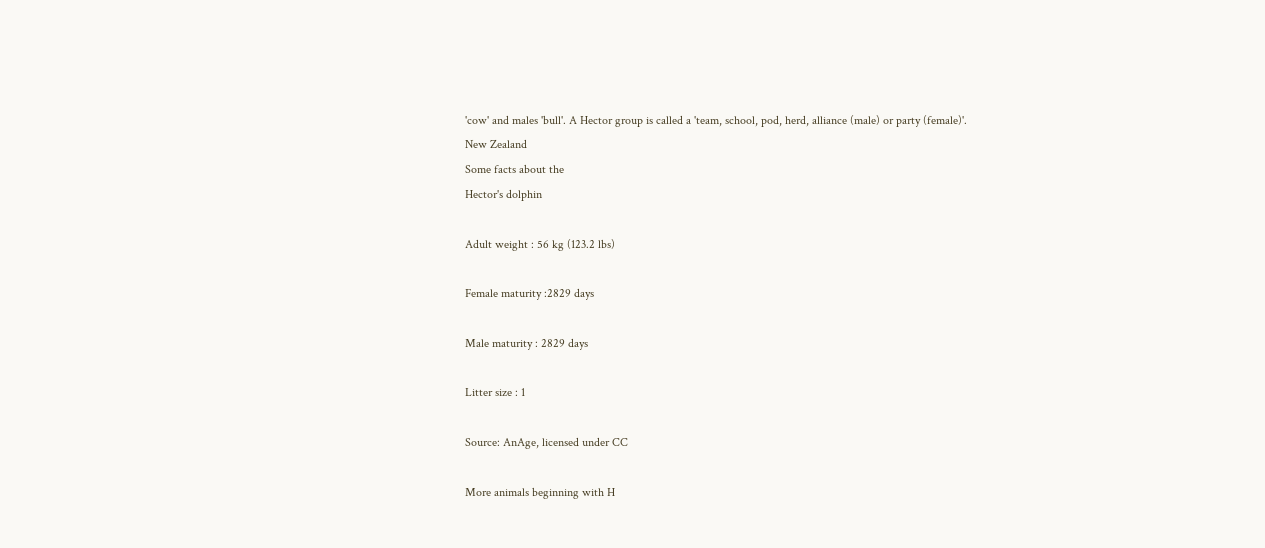'cow' and males 'bull'. A Hector group is called a 'team, school, pod, herd, alliance (male) or party (female)'.
New Zealand
Some facts about the
Hector's dolphin

Adult weight : 56 kg (123.2 lbs)

Female maturity :2829 days

Male maturity : 2829 days

Litter size : 1

Source: AnAge, licensed under CC

More animals beginning with H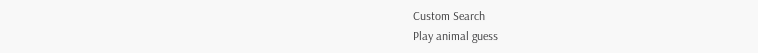Custom Search
Play animal guess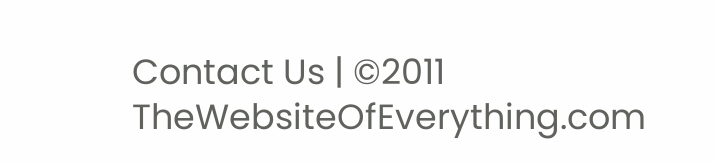Contact Us | ©2011 TheWebsiteOfEverything.com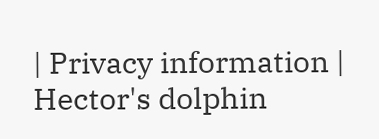| Privacy information | Hector's dolphin